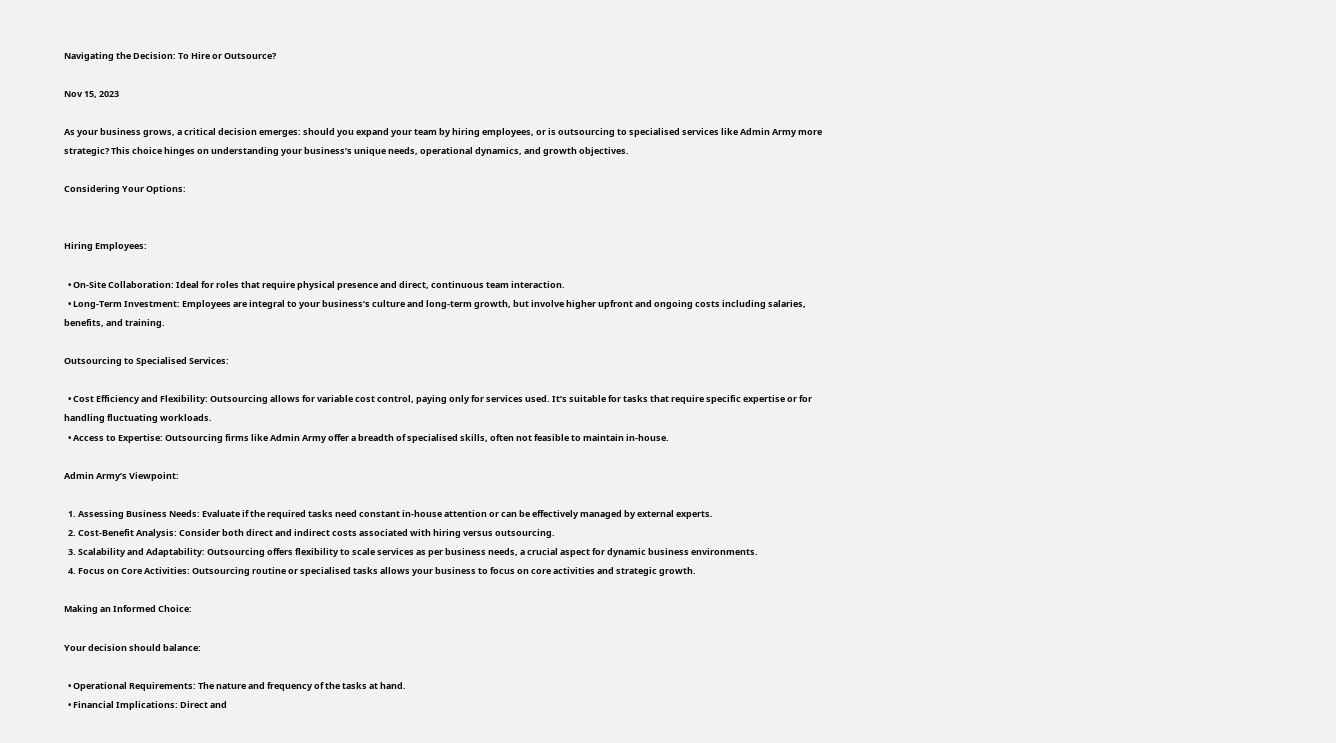Navigating the Decision: To Hire or Outsource?

Nov 15, 2023

As your business grows, a critical decision emerges: should you expand your team by hiring employees, or is outsourcing to specialised services like Admin Army more strategic? This choice hinges on understanding your business’s unique needs, operational dynamics, and growth objectives.

Considering Your Options:


Hiring Employees:

  • On-Site Collaboration: Ideal for roles that require physical presence and direct, continuous team interaction.
  • Long-Term Investment: Employees are integral to your business’s culture and long-term growth, but involve higher upfront and ongoing costs including salaries, benefits, and training.

Outsourcing to Specialised Services:

  • Cost Efficiency and Flexibility: Outsourcing allows for variable cost control, paying only for services used. It’s suitable for tasks that require specific expertise or for handling fluctuating workloads.
  • Access to Expertise: Outsourcing firms like Admin Army offer a breadth of specialised skills, often not feasible to maintain in-house.

Admin Army’s Viewpoint:

  1. Assessing Business Needs: Evaluate if the required tasks need constant in-house attention or can be effectively managed by external experts.
  2. Cost-Benefit Analysis: Consider both direct and indirect costs associated with hiring versus outsourcing.
  3. Scalability and Adaptability: Outsourcing offers flexibility to scale services as per business needs, a crucial aspect for dynamic business environments.
  4. Focus on Core Activities: Outsourcing routine or specialised tasks allows your business to focus on core activities and strategic growth.

Making an Informed Choice:

Your decision should balance:

  • Operational Requirements: The nature and frequency of the tasks at hand.
  • Financial Implications: Direct and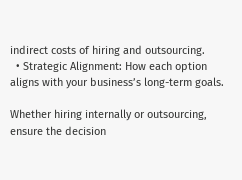indirect costs of hiring and outsourcing.
  • Strategic Alignment: How each option aligns with your business’s long-term goals.

Whether hiring internally or outsourcing, ensure the decision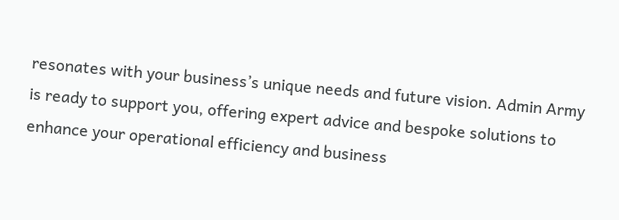resonates with your business’s unique needs and future vision. Admin Army is ready to support you, offering expert advice and bespoke solutions to enhance your operational efficiency and business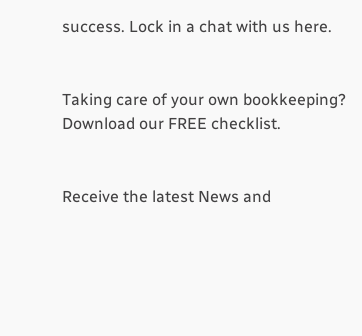success. Lock in a chat with us here.


Taking care of your own bookkeeping? Download our FREE checklist.


Receive the latest News and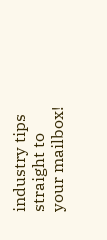industry tips straight to your mailbox!